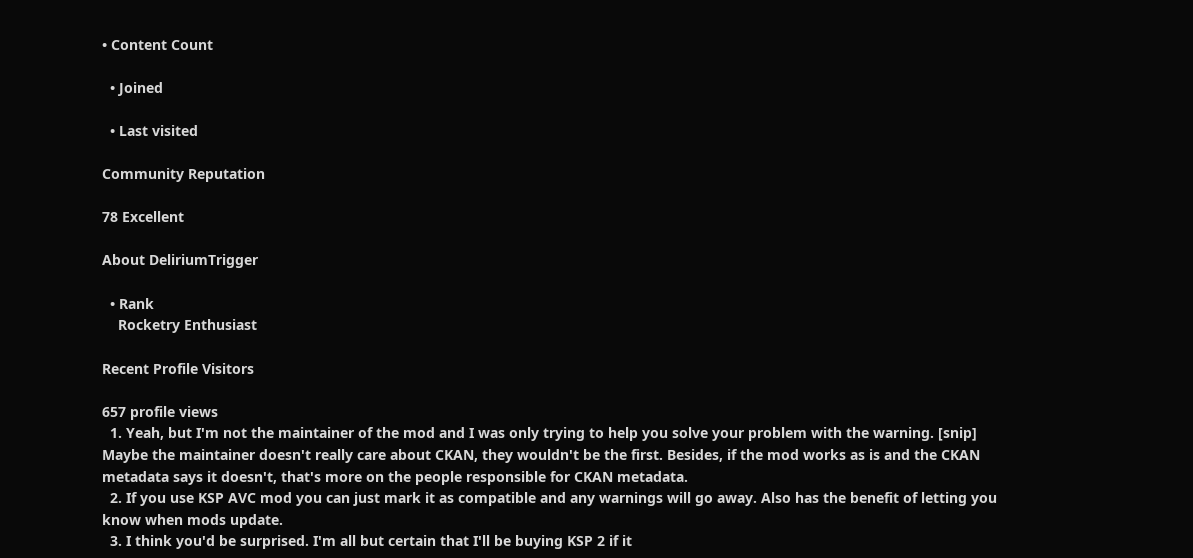• Content Count

  • Joined

  • Last visited

Community Reputation

78 Excellent

About DeliriumTrigger

  • Rank
    Rocketry Enthusiast

Recent Profile Visitors

657 profile views
  1. Yeah, but I'm not the maintainer of the mod and I was only trying to help you solve your problem with the warning. [snip] Maybe the maintainer doesn't really care about CKAN, they wouldn't be the first. Besides, if the mod works as is and the CKAN metadata says it doesn't, that's more on the people responsible for CKAN metadata.
  2. If you use KSP AVC mod you can just mark it as compatible and any warnings will go away. Also has the benefit of letting you know when mods update.
  3. I think you'd be surprised. I'm all but certain that I'll be buying KSP 2 if it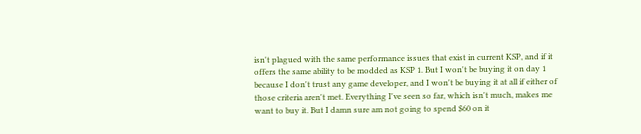isn't plagued with the same performance issues that exist in current KSP, and if it offers the same ability to be modded as KSP 1. But I won't be buying it on day 1 because I don't trust any game developer, and I won't be buying it at all if either of those criteria aren't met. Everything I've seen so far, which isn't much, makes me want to buy it. But I damn sure am not going to spend $60 on it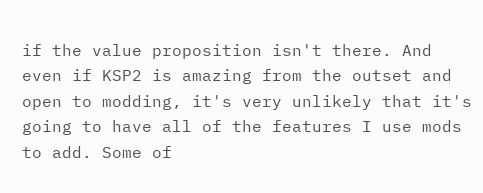if the value proposition isn't there. And even if KSP2 is amazing from the outset and open to modding, it's very unlikely that it's going to have all of the features I use mods to add. Some of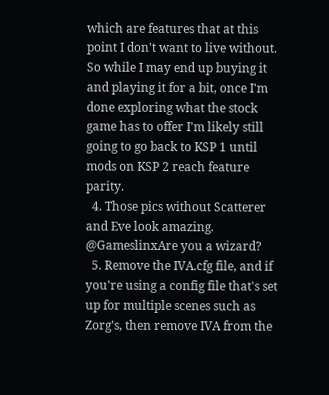which are features that at this point I don't want to live without. So while I may end up buying it and playing it for a bit, once I'm done exploring what the stock game has to offer I'm likely still going to go back to KSP 1 until mods on KSP 2 reach feature parity.
  4. Those pics without Scatterer and Eve look amazing. @GameslinxAre you a wizard?
  5. Remove the IVA.cfg file, and if you're using a config file that's set up for multiple scenes such as Zorg's, then remove IVA from the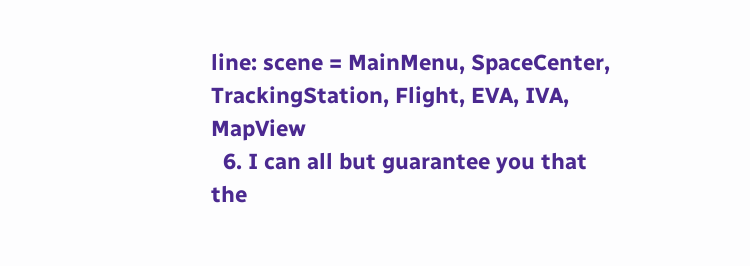line: scene = MainMenu, SpaceCenter, TrackingStation, Flight, EVA, IVA, MapView
  6. I can all but guarantee you that the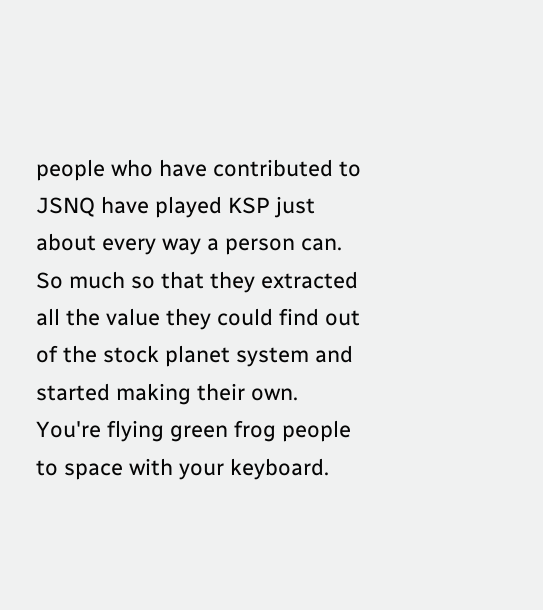people who have contributed to JSNQ have played KSP just about every way a person can. So much so that they extracted all the value they could find out of the stock planet system and started making their own. You're flying green frog people to space with your keyboard.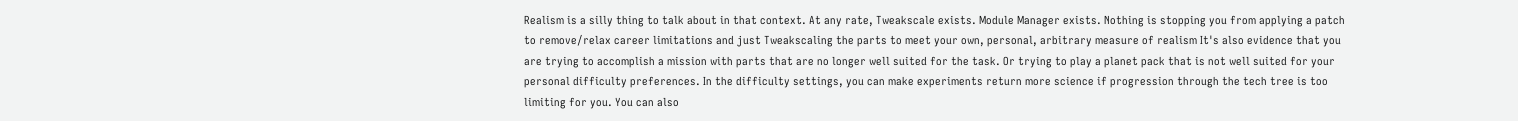Realism is a silly thing to talk about in that context. At any rate, Tweakscale exists. Module Manager exists. Nothing is stopping you from applying a patch to remove/relax career limitations and just Tweakscaling the parts to meet your own, personal, arbitrary measure of realism It's also evidence that you are trying to accomplish a mission with parts that are no longer well suited for the task. Or trying to play a planet pack that is not well suited for your personal difficulty preferences. In the difficulty settings, you can make experiments return more science if progression through the tech tree is too limiting for you. You can also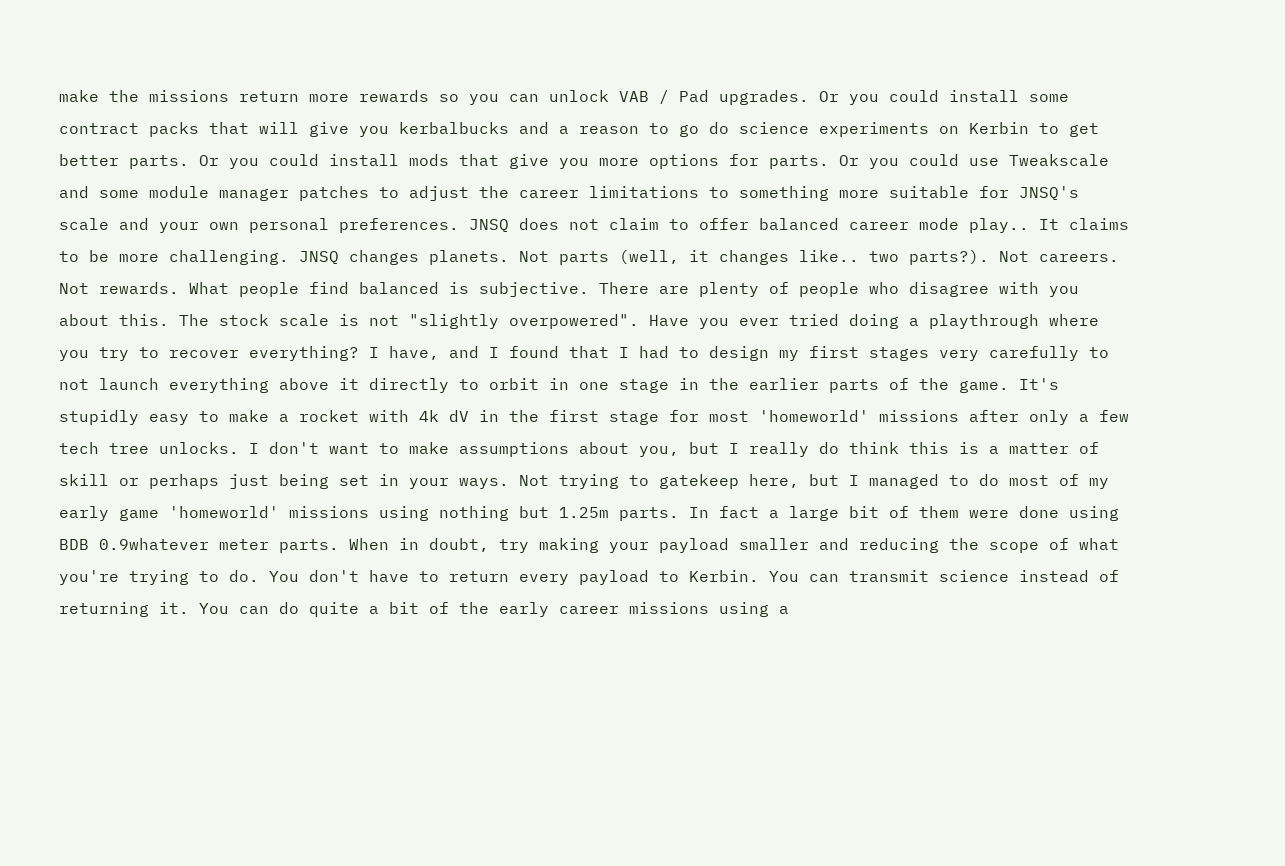make the missions return more rewards so you can unlock VAB / Pad upgrades. Or you could install some contract packs that will give you kerbalbucks and a reason to go do science experiments on Kerbin to get better parts. Or you could install mods that give you more options for parts. Or you could use Tweakscale and some module manager patches to adjust the career limitations to something more suitable for JNSQ's scale and your own personal preferences. JNSQ does not claim to offer balanced career mode play.. It claims to be more challenging. JNSQ changes planets. Not parts (well, it changes like.. two parts?). Not careers. Not rewards. What people find balanced is subjective. There are plenty of people who disagree with you about this. The stock scale is not "slightly overpowered". Have you ever tried doing a playthrough where you try to recover everything? I have, and I found that I had to design my first stages very carefully to not launch everything above it directly to orbit in one stage in the earlier parts of the game. It's stupidly easy to make a rocket with 4k dV in the first stage for most 'homeworld' missions after only a few tech tree unlocks. I don't want to make assumptions about you, but I really do think this is a matter of skill or perhaps just being set in your ways. Not trying to gatekeep here, but I managed to do most of my early game 'homeworld' missions using nothing but 1.25m parts. In fact a large bit of them were done using BDB 0.9whatever meter parts. When in doubt, try making your payload smaller and reducing the scope of what you're trying to do. You don't have to return every payload to Kerbin. You can transmit science instead of returning it. You can do quite a bit of the early career missions using a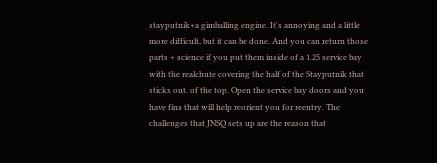stayputnik+a gimballing engine. It's annoying and a little more difficult, but it can be done. And you can return those parts + science if you put them inside of a 1.25 service bay with the realchute covering the half of the Stayputnik that sticks out. of the top. Open the service bay doors and you have fins that will help reorient you for reentry. The challenges that JNSQ sets up are the reason that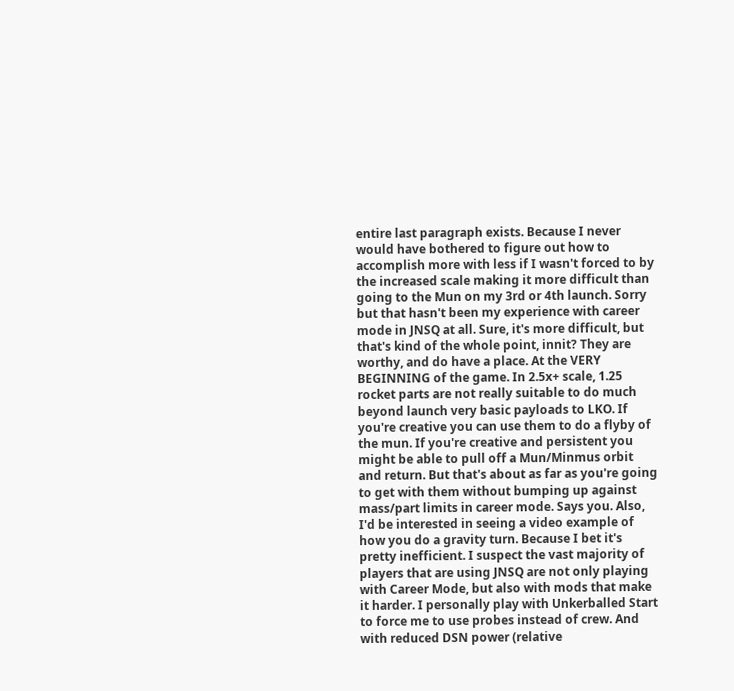entire last paragraph exists. Because I never would have bothered to figure out how to accomplish more with less if I wasn't forced to by the increased scale making it more difficult than going to the Mun on my 3rd or 4th launch. Sorry but that hasn't been my experience with career mode in JNSQ at all. Sure, it's more difficult, but that's kind of the whole point, innit? They are worthy, and do have a place. At the VERY BEGINNING of the game. In 2.5x+ scale, 1.25 rocket parts are not really suitable to do much beyond launch very basic payloads to LKO. If you're creative you can use them to do a flyby of the mun. If you're creative and persistent you might be able to pull off a Mun/Minmus orbit and return. But that's about as far as you're going to get with them without bumping up against mass/part limits in career mode. Says you. Also, I'd be interested in seeing a video example of how you do a gravity turn. Because I bet it's pretty inefficient. I suspect the vast majority of players that are using JNSQ are not only playing with Career Mode, but also with mods that make it harder. I personally play with Unkerballed Start to force me to use probes instead of crew. And with reduced DSN power (relative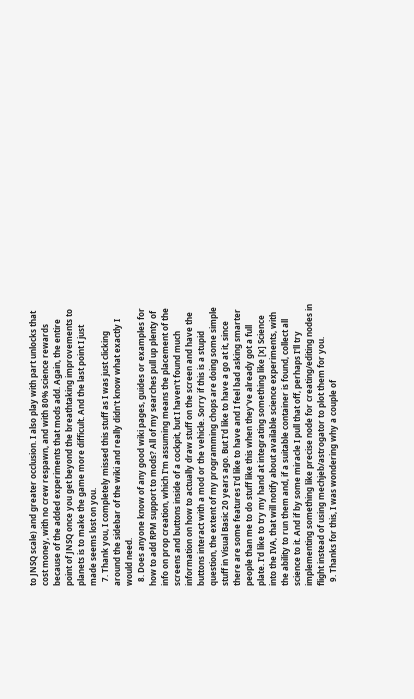to JNSQ scale) and greater occlusion. I also play with part unlocks that cost money, with no crew respawn, and with 80% science rewards because of the added experiments that mods add. Again, the entire point of JNSQ once you get beyond the breathtaking improvements to planets is to make the game more difficult. And the last point I just made seems lost on you.
  7. Thank you, I completely missed this stuff as I was just clicking around the sidebar of the wiki and really didn't know what exactly I would need.
  8. Does anyone know of any good wiki pages, guides or examples for how to add RPM support to mods? All of my searches pull up plenty of info on prop creation, which I'm assuming means the placement of the screens and buttons inside of a cockpit, but I haven't found much information on how to actually draw stuff on the screen and have the buttons interact with a mod or the vehicle. Sorry if this is a stupid question, the extent of my programming chops are doing some simple stuff in Visual Basic 20 years ago. But I'd like to have a go at it, since there are some features I'd like to have and I feel bad asking smarter people than me to do stuff like this when they've already got a full plate. I'd like to try my hand at integrating something like [x] Science into the IVA, that will notify about available science experiments, with the ability to run them and, if a suitable container is found, collect all science to it. And if by some miracle I pull that off, perhaps I'll try implementing something like precise node for creating/editing nodes in flight instead of using mechjeb/astrogator to plot them for you.
  9. Thanks for this, I was wondering why a couple of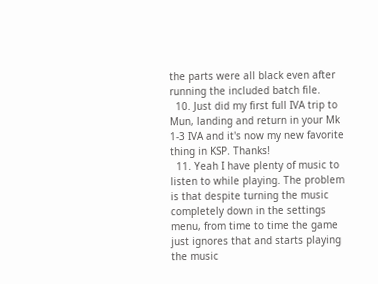the parts were all black even after running the included batch file.
  10. Just did my first full IVA trip to Mun, landing and return in your Mk 1-3 IVA and it's now my new favorite thing in KSP. Thanks!
  11. Yeah I have plenty of music to listen to while playing. The problem is that despite turning the music completely down in the settings menu, from time to time the game just ignores that and starts playing the music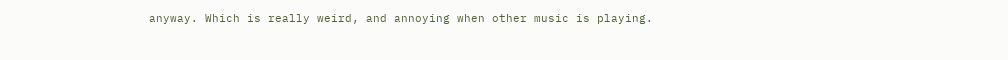anyway. Which is really weird, and annoying when other music is playing.